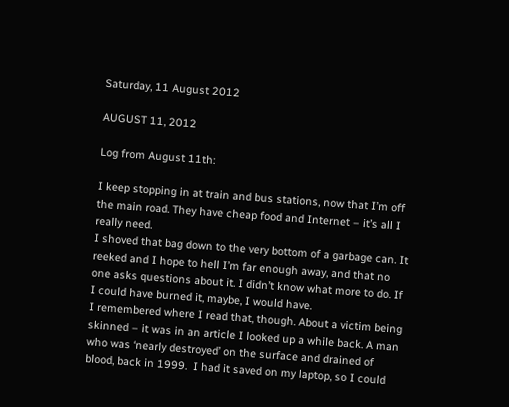Saturday, 11 August 2012

AUGUST 11, 2012

Log from August 11th:

I keep stopping in at train and bus stations, now that I’m off the main road. They have cheap food and Internet – it’s all I really need.
I shoved that bag down to the very bottom of a garbage can. It reeked and I hope to hell I’m far enough away, and that no one asks questions about it. I didn’t know what more to do. If I could have burned it, maybe, I would have.
I remembered where I read that, though. About a victim being skinned – it was in an article I looked up a while back. A man who was ‘nearly destroyed’ on the surface and drained of blood, back in 1999.  I had it saved on my laptop, so I could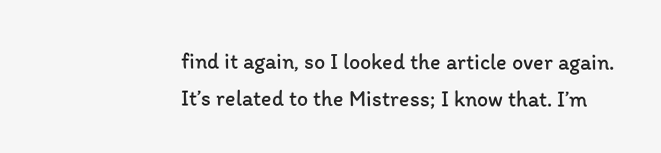find it again, so I looked the article over again.
It’s related to the Mistress; I know that. I’m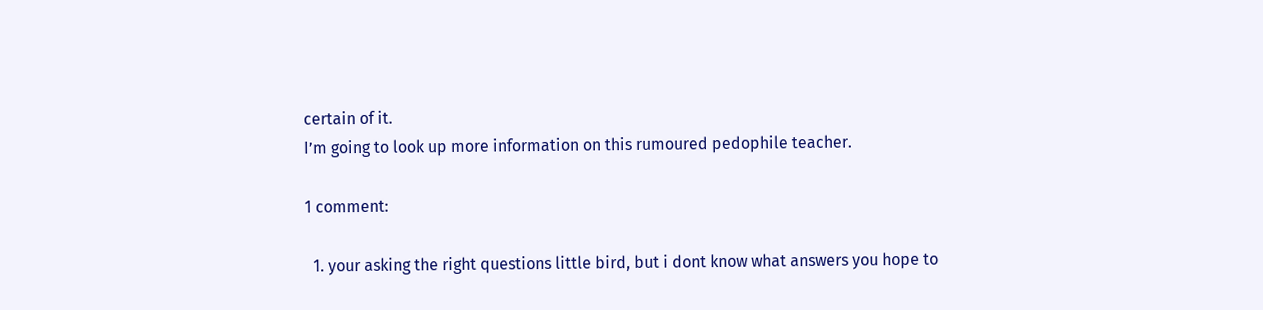certain of it.
I’m going to look up more information on this rumoured pedophile teacher.

1 comment:

  1. your asking the right questions little bird, but i dont know what answers you hope to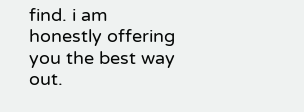find. i am honestly offering you the best way out.